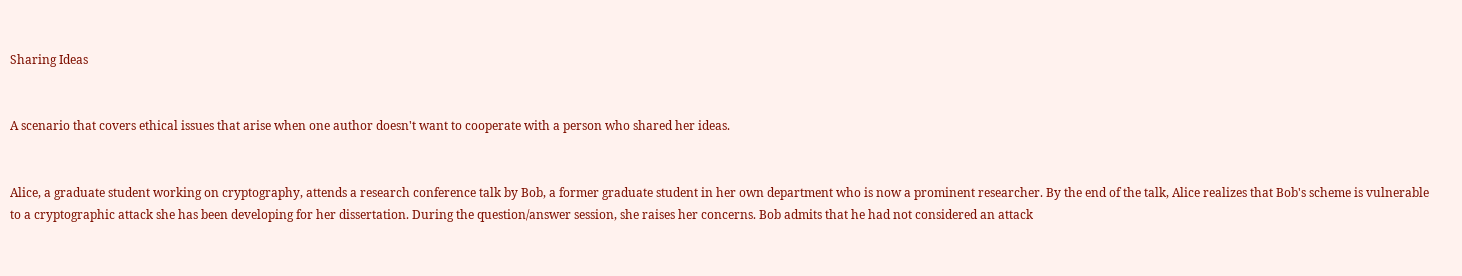Sharing Ideas


A scenario that covers ethical issues that arise when one author doesn't want to cooperate with a person who shared her ideas.


Alice, a graduate student working on cryptography, attends a research conference talk by Bob, a former graduate student in her own department who is now a prominent researcher. By the end of the talk, Alice realizes that Bob's scheme is vulnerable to a cryptographic attack she has been developing for her dissertation. During the question/answer session, she raises her concerns. Bob admits that he had not considered an attack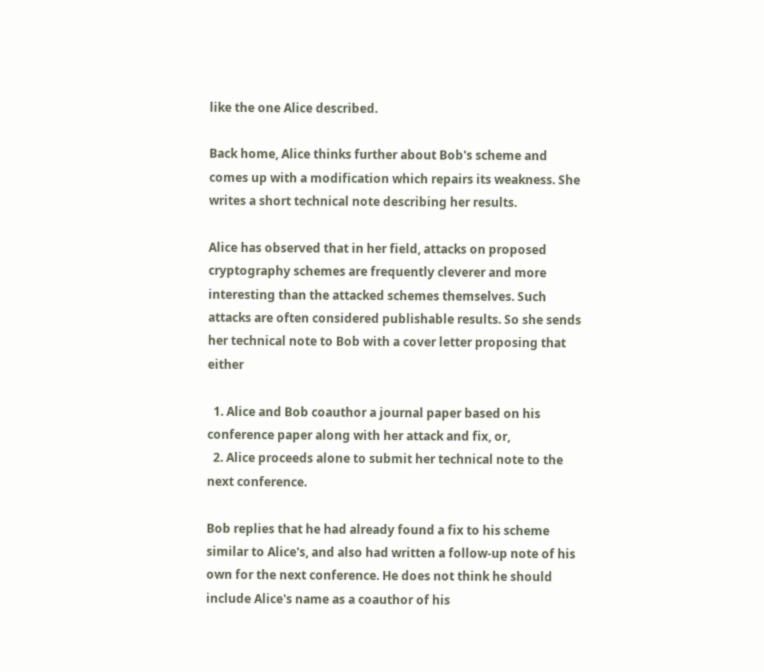like the one Alice described.

Back home, Alice thinks further about Bob's scheme and comes up with a modification which repairs its weakness. She writes a short technical note describing her results.

Alice has observed that in her field, attacks on proposed cryptography schemes are frequently cleverer and more interesting than the attacked schemes themselves. Such attacks are often considered publishable results. So she sends her technical note to Bob with a cover letter proposing that either

  1. Alice and Bob coauthor a journal paper based on his conference paper along with her attack and fix, or,
  2. Alice proceeds alone to submit her technical note to the next conference.

Bob replies that he had already found a fix to his scheme similar to Alice's, and also had written a follow-up note of his own for the next conference. He does not think he should include Alice's name as a coauthor of his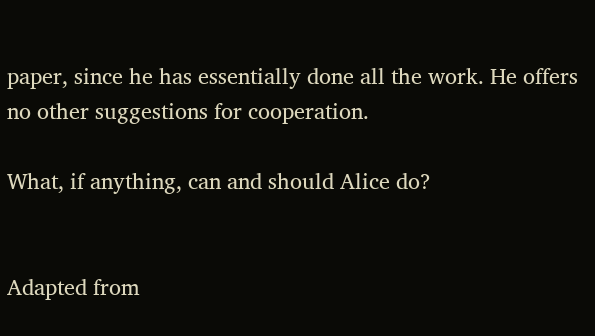paper, since he has essentially done all the work. He offers no other suggestions for cooperation.

What, if anything, can and should Alice do?


Adapted from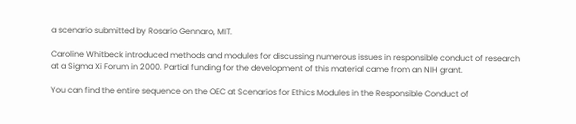a scenario submitted by Rosario Gennaro, MIT.

Caroline Whitbeck introduced methods and modules for discussing numerous issues in responsible conduct of research at a Sigma Xi Forum in 2000. Partial funding for the development of this material came from an NIH grant.

You can find the entire sequence on the OEC at Scenarios for Ethics Modules in the Responsible Conduct of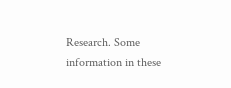Research. Some information in these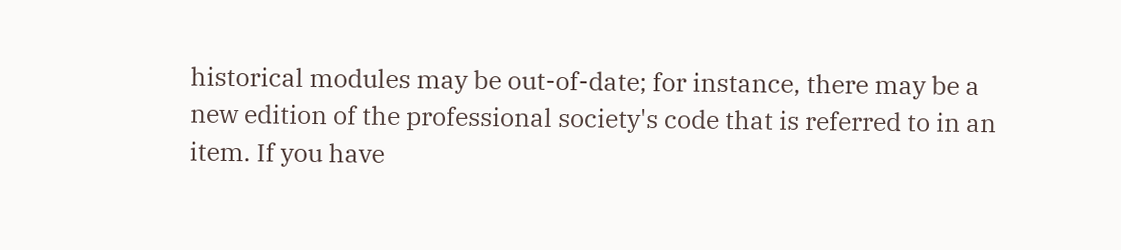historical modules may be out-of-date; for instance, there may be a new edition of the professional society's code that is referred to in an item. If you have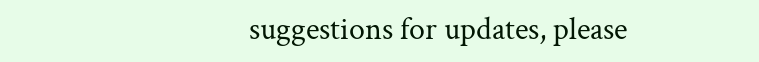suggestions for updates, please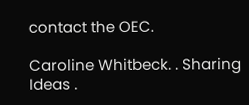contact the OEC.

Caroline Whitbeck. . Sharing Ideas .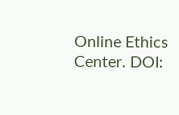Online Ethics Center. DOI: